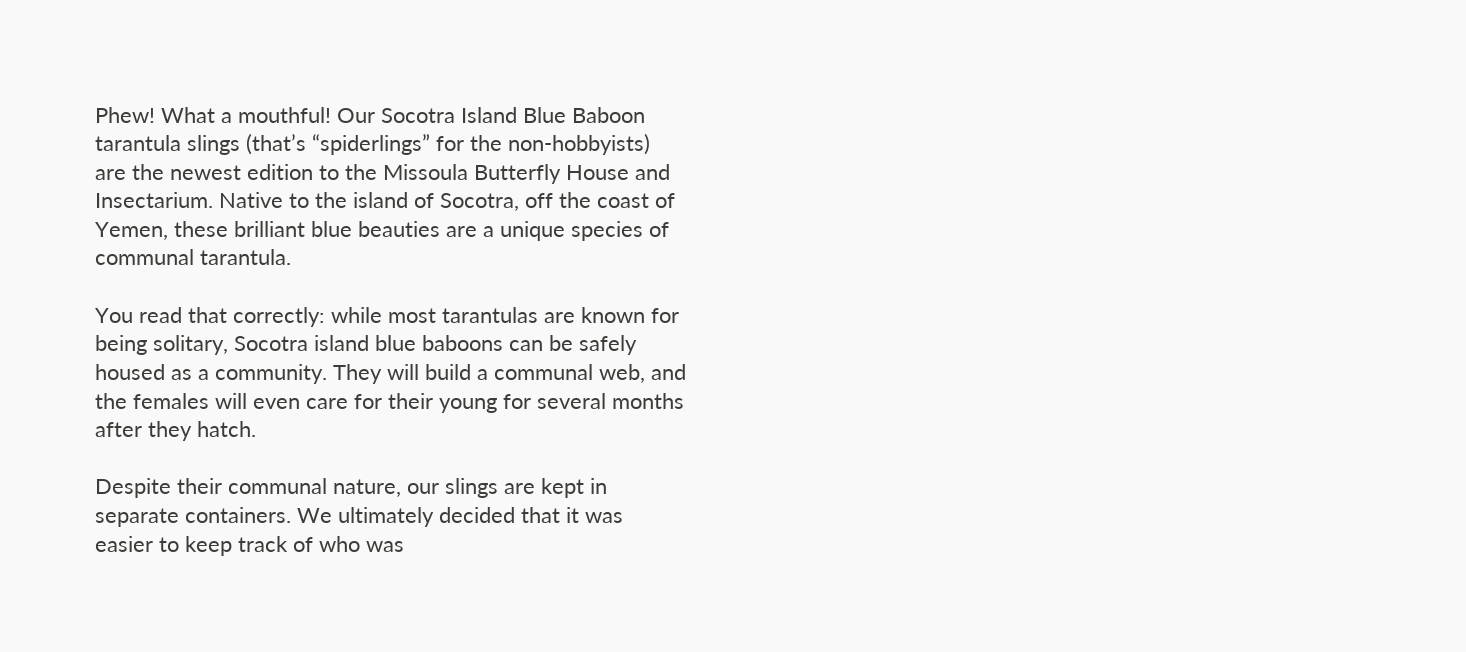Phew! What a mouthful! Our Socotra Island Blue Baboon tarantula slings (that’s “spiderlings” for the non-hobbyists) are the newest edition to the Missoula Butterfly House and Insectarium. Native to the island of Socotra, off the coast of Yemen, these brilliant blue beauties are a unique species of communal tarantula.

You read that correctly: while most tarantulas are known for being solitary, Socotra island blue baboons can be safely housed as a community. They will build a communal web, and the females will even care for their young for several months after they hatch.

Despite their communal nature, our slings are kept in separate containers. We ultimately decided that it was easier to keep track of who was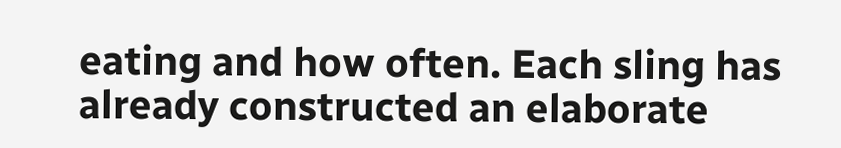eating and how often. Each sling has already constructed an elaborate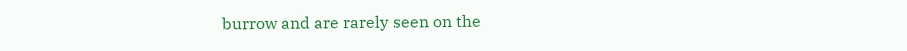burrow and are rarely seen on the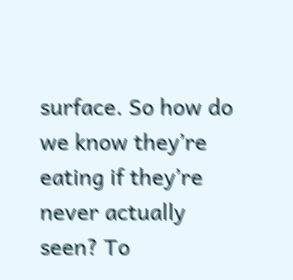surface. So how do we know they’re eating if they’re never actually seen? To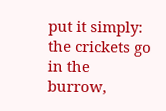put it simply: the crickets go in the burrow,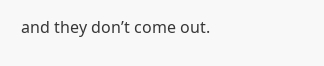and they don’t come out.